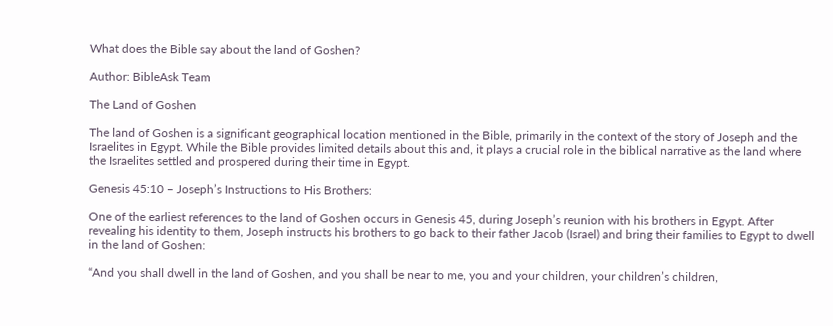What does the Bible say about the land of Goshen?

Author: BibleAsk Team

The Land of Goshen

The land of Goshen is a significant geographical location mentioned in the Bible, primarily in the context of the story of Joseph and the Israelites in Egypt. While the Bible provides limited details about this and, it plays a crucial role in the biblical narrative as the land where the Israelites settled and prospered during their time in Egypt.

Genesis 45:10 – Joseph’s Instructions to His Brothers:

One of the earliest references to the land of Goshen occurs in Genesis 45, during Joseph’s reunion with his brothers in Egypt. After revealing his identity to them, Joseph instructs his brothers to go back to their father Jacob (Israel) and bring their families to Egypt to dwell in the land of Goshen:

“And you shall dwell in the land of Goshen, and you shall be near to me, you and your children, your children’s children,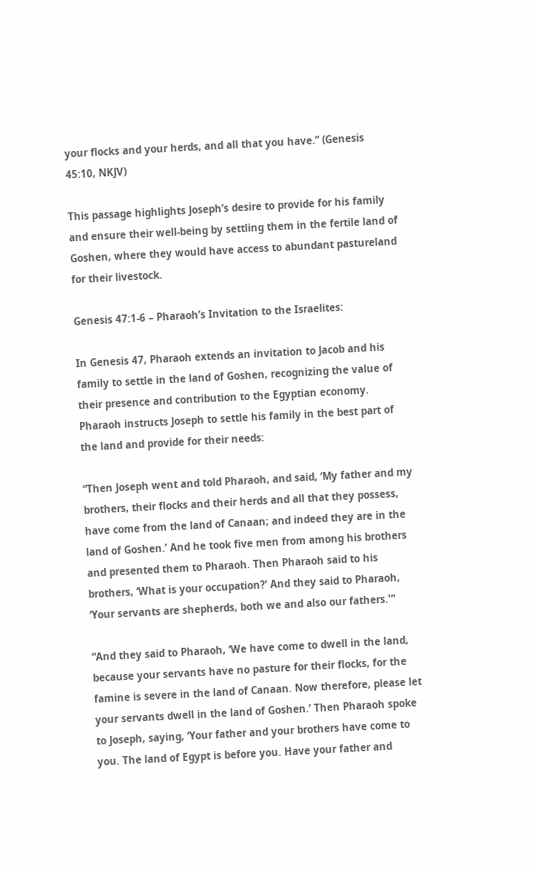your flocks and your herds, and all that you have.” (Genesis 45:10, NKJV)

This passage highlights Joseph’s desire to provide for his family and ensure their well-being by settling them in the fertile land of Goshen, where they would have access to abundant pastureland for their livestock.

Genesis 47:1-6 – Pharaoh’s Invitation to the Israelites:

In Genesis 47, Pharaoh extends an invitation to Jacob and his family to settle in the land of Goshen, recognizing the value of their presence and contribution to the Egyptian economy. Pharaoh instructs Joseph to settle his family in the best part of the land and provide for their needs:

“Then Joseph went and told Pharaoh, and said, ‘My father and my brothers, their flocks and their herds and all that they possess, have come from the land of Canaan; and indeed they are in the land of Goshen.’ And he took five men from among his brothers and presented them to Pharaoh. Then Pharaoh said to his brothers, ‘What is your occupation?’ And they said to Pharaoh, ‘Your servants are shepherds, both we and also our fathers.'”

“And they said to Pharaoh, ‘We have come to dwell in the land, because your servants have no pasture for their flocks, for the famine is severe in the land of Canaan. Now therefore, please let your servants dwell in the land of Goshen.’ Then Pharaoh spoke to Joseph, saying, ‘Your father and your brothers have come to you. The land of Egypt is before you. Have your father and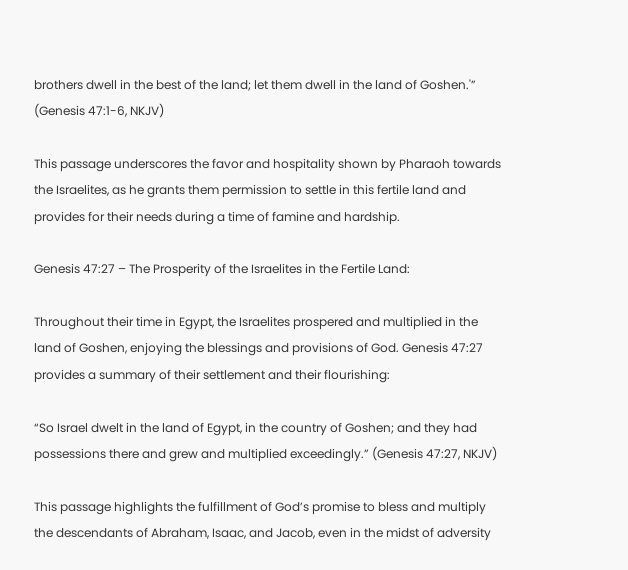brothers dwell in the best of the land; let them dwell in the land of Goshen.'” (Genesis 47:1-6, NKJV)

This passage underscores the favor and hospitality shown by Pharaoh towards the Israelites, as he grants them permission to settle in this fertile land and provides for their needs during a time of famine and hardship.

Genesis 47:27 – The Prosperity of the Israelites in the Fertile Land:

Throughout their time in Egypt, the Israelites prospered and multiplied in the land of Goshen, enjoying the blessings and provisions of God. Genesis 47:27 provides a summary of their settlement and their flourishing:

“So Israel dwelt in the land of Egypt, in the country of Goshen; and they had possessions there and grew and multiplied exceedingly.” (Genesis 47:27, NKJV)

This passage highlights the fulfillment of God’s promise to bless and multiply the descendants of Abraham, Isaac, and Jacob, even in the midst of adversity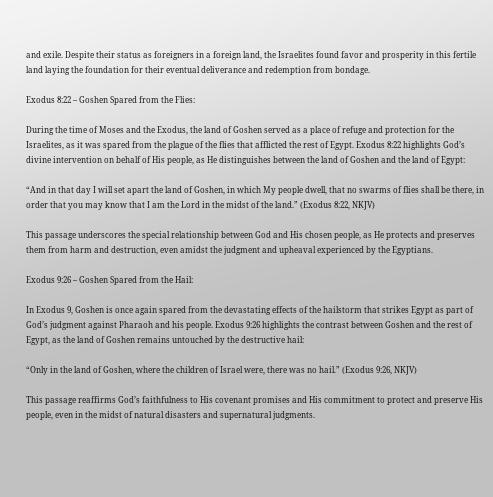and exile. Despite their status as foreigners in a foreign land, the Israelites found favor and prosperity in this fertile land laying the foundation for their eventual deliverance and redemption from bondage.

Exodus 8:22 – Goshen Spared from the Flies:

During the time of Moses and the Exodus, the land of Goshen served as a place of refuge and protection for the Israelites, as it was spared from the plague of the flies that afflicted the rest of Egypt. Exodus 8:22 highlights God’s divine intervention on behalf of His people, as He distinguishes between the land of Goshen and the land of Egypt:

“And in that day I will set apart the land of Goshen, in which My people dwell, that no swarms of flies shall be there, in order that you may know that I am the Lord in the midst of the land.” (Exodus 8:22, NKJV)

This passage underscores the special relationship between God and His chosen people, as He protects and preserves them from harm and destruction, even amidst the judgment and upheaval experienced by the Egyptians.

Exodus 9:26 – Goshen Spared from the Hail:

In Exodus 9, Goshen is once again spared from the devastating effects of the hailstorm that strikes Egypt as part of God’s judgment against Pharaoh and his people. Exodus 9:26 highlights the contrast between Goshen and the rest of Egypt, as the land of Goshen remains untouched by the destructive hail:

“Only in the land of Goshen, where the children of Israel were, there was no hail.” (Exodus 9:26, NKJV)

This passage reaffirms God’s faithfulness to His covenant promises and His commitment to protect and preserve His people, even in the midst of natural disasters and supernatural judgments.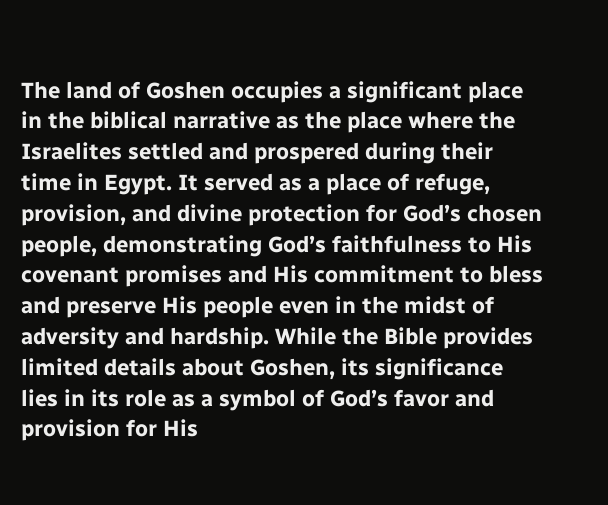The land of Goshen occupies a significant place in the biblical narrative as the place where the Israelites settled and prospered during their time in Egypt. It served as a place of refuge, provision, and divine protection for God’s chosen people, demonstrating God’s faithfulness to His covenant promises and His commitment to bless and preserve His people even in the midst of adversity and hardship. While the Bible provides limited details about Goshen, its significance lies in its role as a symbol of God’s favor and provision for His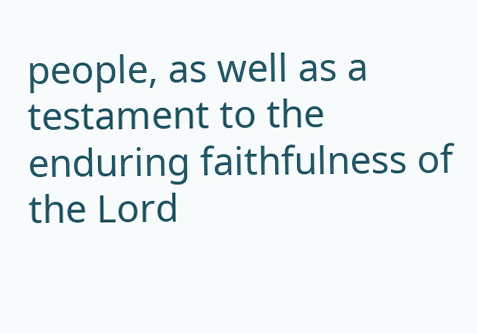people, as well as a testament to the enduring faithfulness of the Lord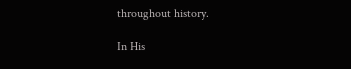throughout history.

In His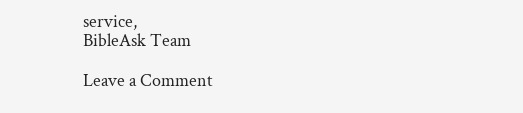service,
BibleAsk Team

Leave a Comment